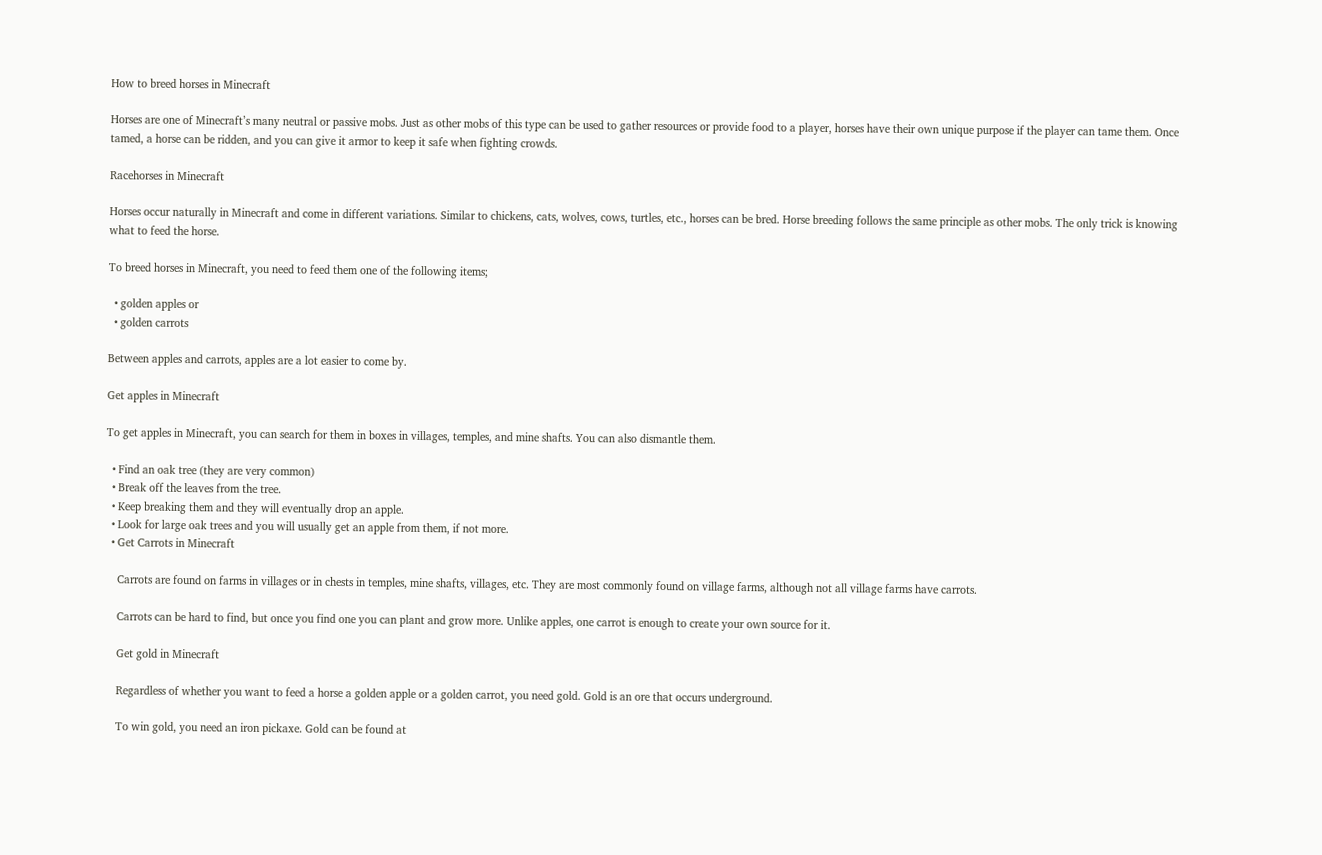How to breed horses in Minecraft

Horses are one of Minecraft’s many neutral or passive mobs. Just as other mobs of this type can be used to gather resources or provide food to a player, horses have their own unique purpose if the player can tame them. Once tamed, a horse can be ridden, and you can give it armor to keep it safe when fighting crowds.

Racehorses in Minecraft

Horses occur naturally in Minecraft and come in different variations. Similar to chickens, cats, wolves, cows, turtles, etc., horses can be bred. Horse breeding follows the same principle as other mobs. The only trick is knowing what to feed the horse.

To breed horses in Minecraft, you need to feed them one of the following items;

  • golden apples or
  • golden carrots

Between apples and carrots, apples are a lot easier to come by.

Get apples in Minecraft

To get apples in Minecraft, you can search for them in boxes in villages, temples, and mine shafts. You can also dismantle them.

  • Find an oak tree (they are very common)
  • Break off the leaves from the tree.
  • Keep breaking them and they will eventually drop an apple.
  • Look for large oak trees and you will usually get an apple from them, if not more.
  • Get Carrots in Minecraft

    Carrots are found on farms in villages or in chests in temples, mine shafts, villages, etc. They are most commonly found on village farms, although not all village farms have carrots.

    Carrots can be hard to find, but once you find one you can plant and grow more. Unlike apples, one carrot is enough to create your own source for it.

    Get gold in Minecraft

    Regardless of whether you want to feed a horse a golden apple or a golden carrot, you need gold. Gold is an ore that occurs underground.

    To win gold, you need an iron pickaxe. Gold can be found at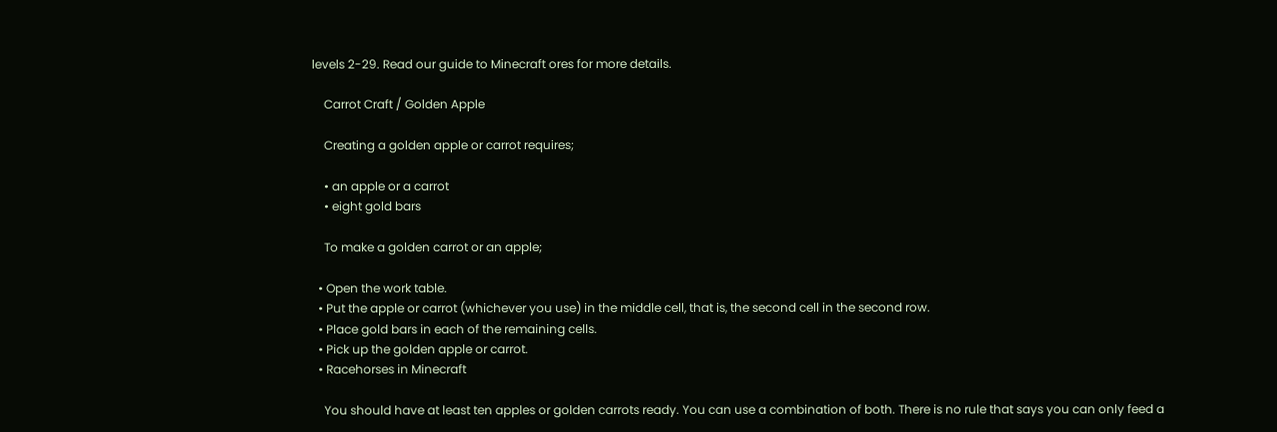levels 2-29. Read our guide to Minecraft ores for more details.

    Carrot Craft / Golden Apple

    Creating a golden apple or carrot requires;

    • an apple or a carrot
    • eight gold bars

    To make a golden carrot or an apple;

  • Open the work table.
  • Put the apple or carrot (whichever you use) in the middle cell, that is, the second cell in the second row.
  • Place gold bars in each of the remaining cells.
  • Pick up the golden apple or carrot.
  • Racehorses in Minecraft

    You should have at least ten apples or golden carrots ready. You can use a combination of both. There is no rule that says you can only feed a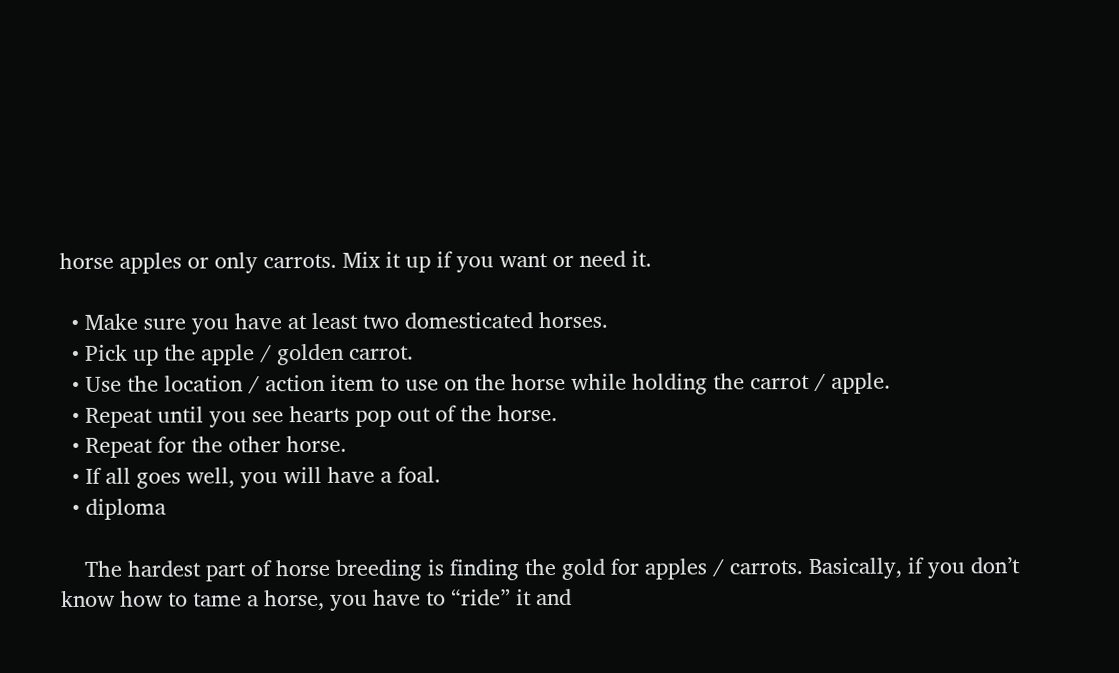horse apples or only carrots. Mix it up if you want or need it.

  • Make sure you have at least two domesticated horses.
  • Pick up the apple / golden carrot.
  • Use the location / action item to use on the horse while holding the carrot / apple.
  • Repeat until you see hearts pop out of the horse.
  • Repeat for the other horse.
  • If all goes well, you will have a foal.
  • diploma

    The hardest part of horse breeding is finding the gold for apples / carrots. Basically, if you don’t know how to tame a horse, you have to “ride” it and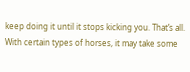keep doing it until it stops kicking you. That’s all. With certain types of horses, it may take some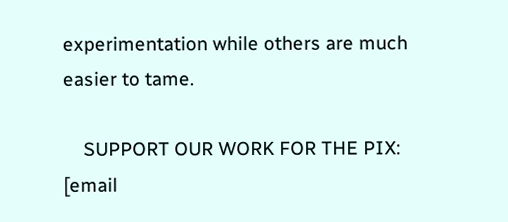experimentation while others are much easier to tame.

    SUPPORT OUR WORK FOR THE PIX: [email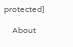protected]

    About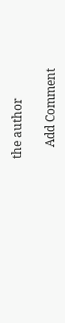the author

    Add Comment